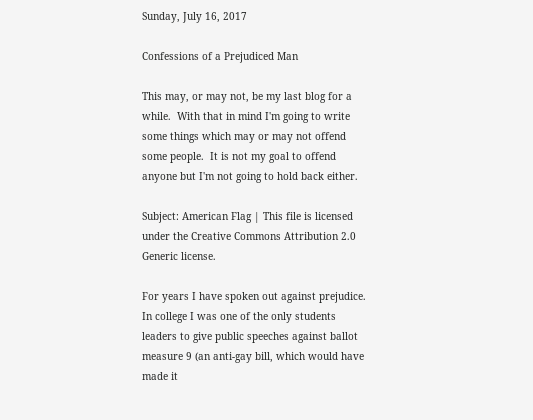Sunday, July 16, 2017

Confessions of a Prejudiced Man

This may, or may not, be my last blog for a while.  With that in mind I'm going to write some things which may or may not offend some people.  It is not my goal to offend anyone but I'm not going to hold back either.

Subject: American Flag | This file is licensed under the Creative Commons Attribution 2.0 Generic license.

For years I have spoken out against prejudice.  In college I was one of the only students leaders to give public speeches against ballot measure 9 (an anti-gay bill, which would have made it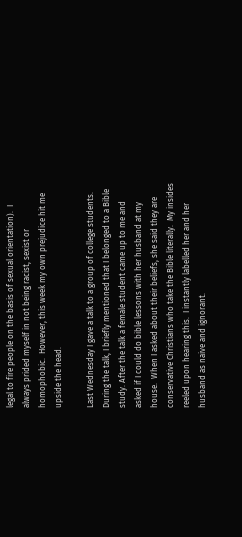legal to fire people on the basis of sexual orientation).  I always prided myself in not being racist, sexist or homophobic.  However, this week my own prejudice hit me upside the head.

Last Wednesday I gave a talk to a group of college students.  During the talk, I briefly mentioned that I belonged to a Bible study. After the talk a female student came up to me and asked if I could do bible lessons with her husband at my house.  When I asked about their beliefs, she said they are conservative Christians who take the Bible literally.  My insides reeled upon hearing this.  I instantly labelled her and her husband as naive and ignorant.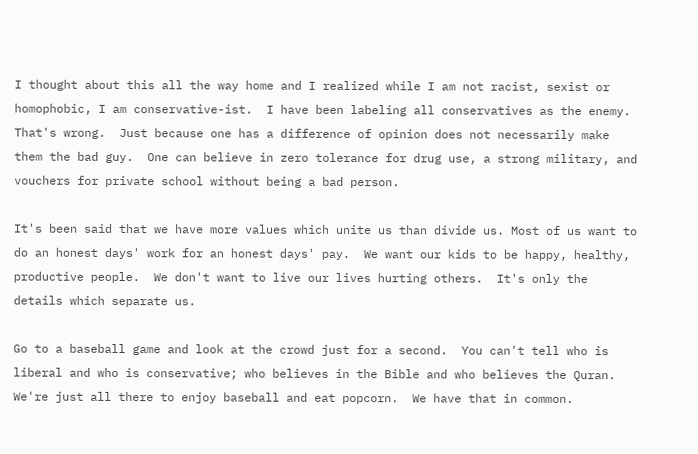I thought about this all the way home and I realized while I am not racist, sexist or homophobic, I am conservative-ist.  I have been labeling all conservatives as the enemy.  That's wrong.  Just because one has a difference of opinion does not necessarily make them the bad guy.  One can believe in zero tolerance for drug use, a strong military, and vouchers for private school without being a bad person.

It's been said that we have more values which unite us than divide us. Most of us want to do an honest days' work for an honest days' pay.  We want our kids to be happy, healthy, productive people.  We don't want to live our lives hurting others.  It's only the details which separate us.

Go to a baseball game and look at the crowd just for a second.  You can't tell who is liberal and who is conservative; who believes in the Bible and who believes the Quran.  We're just all there to enjoy baseball and eat popcorn.  We have that in common.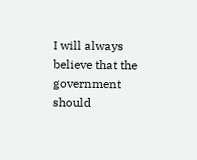I will always believe that the government should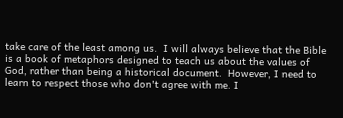take care of the least among us.  I will always believe that the Bible is a book of metaphors designed to teach us about the values of God, rather than being a historical document.  However, I need to learn to respect those who don't agree with me. I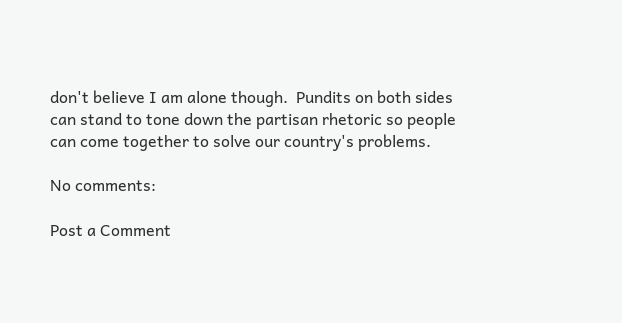don't believe I am alone though.  Pundits on both sides can stand to tone down the partisan rhetoric so people can come together to solve our country's problems.

No comments:

Post a Comment